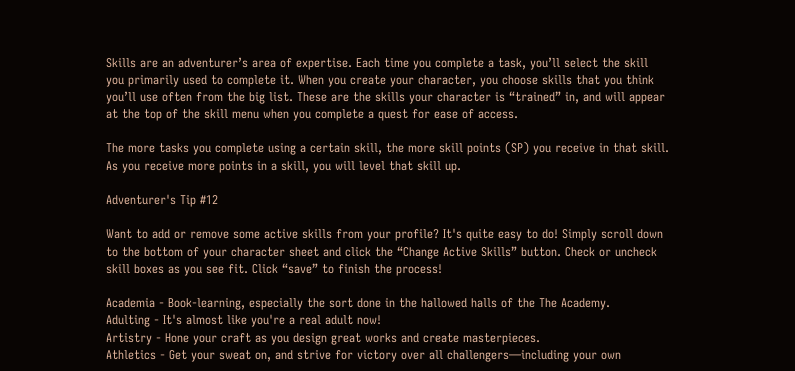Skills are an adventurer’s area of expertise. Each time you complete a task, you’ll select the skill you primarily used to complete it. When you create your character, you choose skills that you think you’ll use often from the big list. These are the skills your character is “trained” in, and will appear at the top of the skill menu when you complete a quest for ease of access.

The more tasks you complete using a certain skill, the more skill points (SP) you receive in that skill. As you receive more points in a skill, you will level that skill up.

Adventurer's Tip #12

Want to add or remove some active skills from your profile? It's quite easy to do! Simply scroll down to the bottom of your character sheet and click the “Change Active Skills” button. Check or uncheck skill boxes as you see fit. Click “save” to finish the process!

Academia - Book-learning, especially the sort done in the hallowed halls of the The Academy.
Adulting - It's almost like you're a real adult now!
Artistry - Hone your craft as you design great works and create masterpieces.
Athletics - Get your sweat on, and strive for victory over all challengers—including your own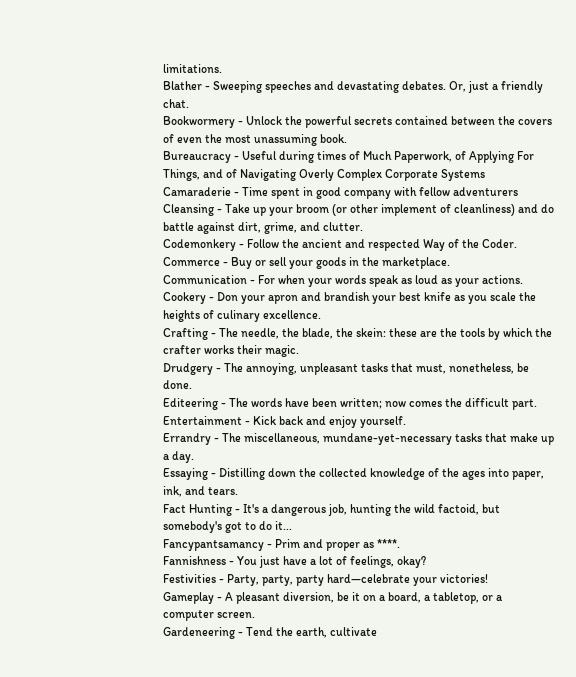limitations.
Blather - Sweeping speeches and devastating debates. Or, just a friendly chat.
Bookwormery - Unlock the powerful secrets contained between the covers of even the most unassuming book.
Bureaucracy - Useful during times of Much Paperwork, of Applying For Things, and of Navigating Overly Complex Corporate Systems
Camaraderie - Time spent in good company with fellow adventurers
Cleansing - Take up your broom (or other implement of cleanliness) and do battle against dirt, grime, and clutter.
Codemonkery - Follow the ancient and respected Way of the Coder.
Commerce - Buy or sell your goods in the marketplace.
Communication - For when your words speak as loud as your actions.
Cookery - Don your apron and brandish your best knife as you scale the heights of culinary excellence.
Crafting - The needle, the blade, the skein: these are the tools by which the crafter works their magic.
Drudgery - The annoying, unpleasant tasks that must, nonetheless, be done.
Editeering - The words have been written; now comes the difficult part.
Entertainment - Kick back and enjoy yourself.
Errandry - The miscellaneous, mundane-yet-necessary tasks that make up a day.
Essaying - Distilling down the collected knowledge of the ages into paper, ink, and tears.
Fact Hunting - It's a dangerous job, hunting the wild factoid, but somebody's got to do it...
Fancypantsamancy - Prim and proper as ****.
Fannishness - You just have a lot of feelings, okay?
Festivities - Party, party, party hard—celebrate your victories!
Gameplay - A pleasant diversion, be it on a board, a tabletop, or a computer screen.
Gardeneering - Tend the earth, cultivate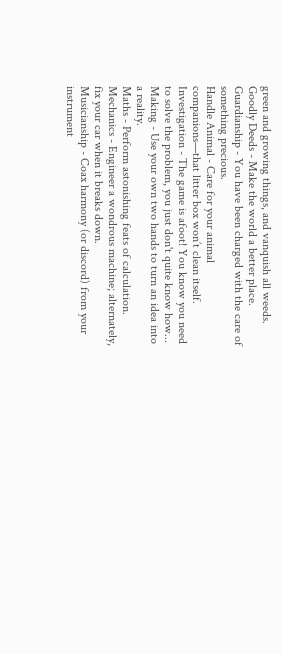green and growing things, and vanquish all weeds.
Goodly Deeds - Make the world a better place.
Guardianship - You have been charged with the care of something precious.
Handle Animal - Care for your animal companions—that litter box won’t clean itself.
Investigation - The game is afoot! You know you need to solve the problem, you just don't quite know how...
Making - Use your own two hands to turn an idea into a reality.
Maths - Perform astonishing feats of calculation.
Mechanics - Engineer a wondrous machine; alternately, fix your car when it breaks down.
Musicianship - Coax harmony (or discord) from your instrument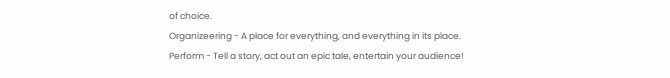of choice.
Organizeering - A place for everything, and everything in its place.
Perform - Tell a story, act out an epic tale, entertain your audience!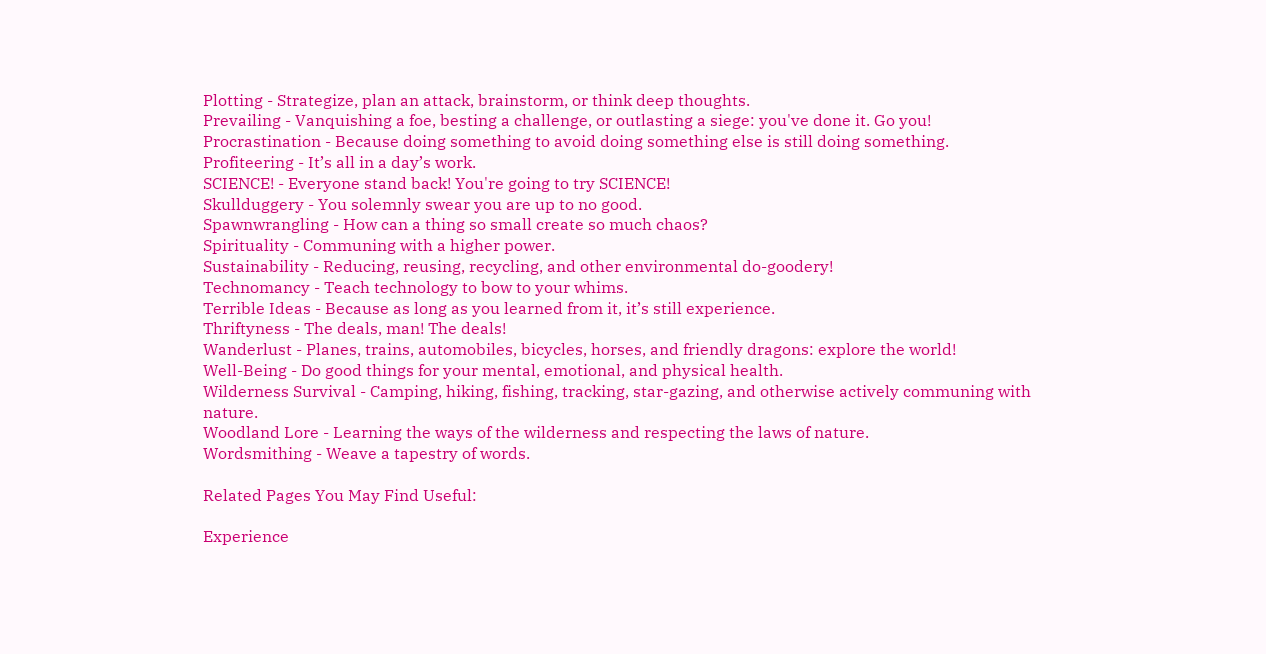Plotting - Strategize, plan an attack, brainstorm, or think deep thoughts.
Prevailing - Vanquishing a foe, besting a challenge, or outlasting a siege: you've done it. Go you!
Procrastination - Because doing something to avoid doing something else is still doing something.
Profiteering - It’s all in a day’s work.
SCIENCE! - Everyone stand back! You're going to try SCIENCE!
Skullduggery - You solemnly swear you are up to no good.
Spawnwrangling - How can a thing so small create so much chaos?
Spirituality - Communing with a higher power.
Sustainability - Reducing, reusing, recycling, and other environmental do-goodery!
Technomancy - Teach technology to bow to your whims.
Terrible Ideas - Because as long as you learned from it, it’s still experience.
Thriftyness - The deals, man! The deals!
Wanderlust - Planes, trains, automobiles, bicycles, horses, and friendly dragons: explore the world!
Well-Being - Do good things for your mental, emotional, and physical health.
Wilderness Survival - Camping, hiking, fishing, tracking, star-gazing, and otherwise actively communing with nature.
Woodland Lore - Learning the ways of the wilderness and respecting the laws of nature.
Wordsmithing - Weave a tapestry of words.

Related Pages You May Find Useful:

Experience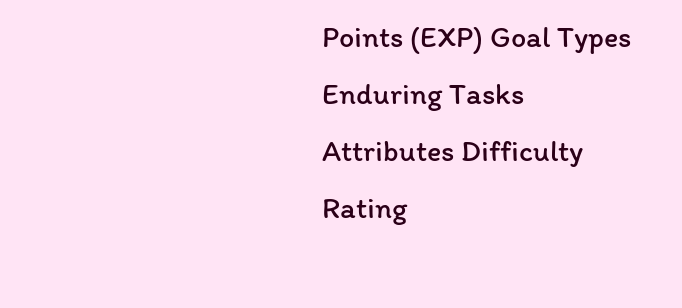Points (EXP) Goal Types Enduring Tasks Attributes Difficulty Rating